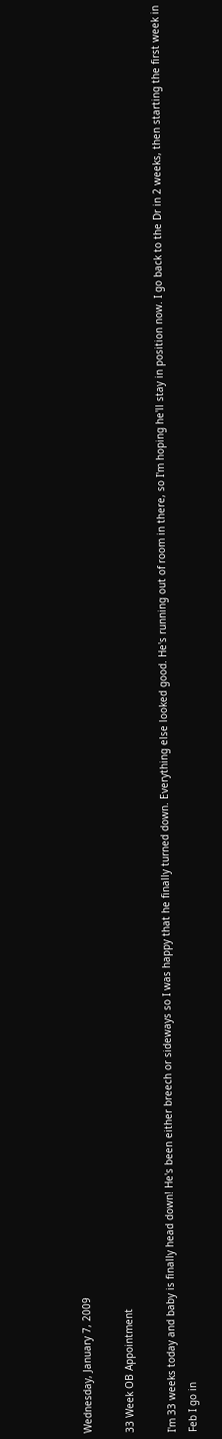Wednesday, January 7, 2009

33 Week OB Appointment

I'm 33 weeks today and baby is finally head down! He's been either breech or sideways so I was happy that he finally turned down. Everything else looked good. He's running out of room in there, so I'm hoping he'll stay in position now. I go back to the Dr in 2 weeks, then starting the first week in Feb I go in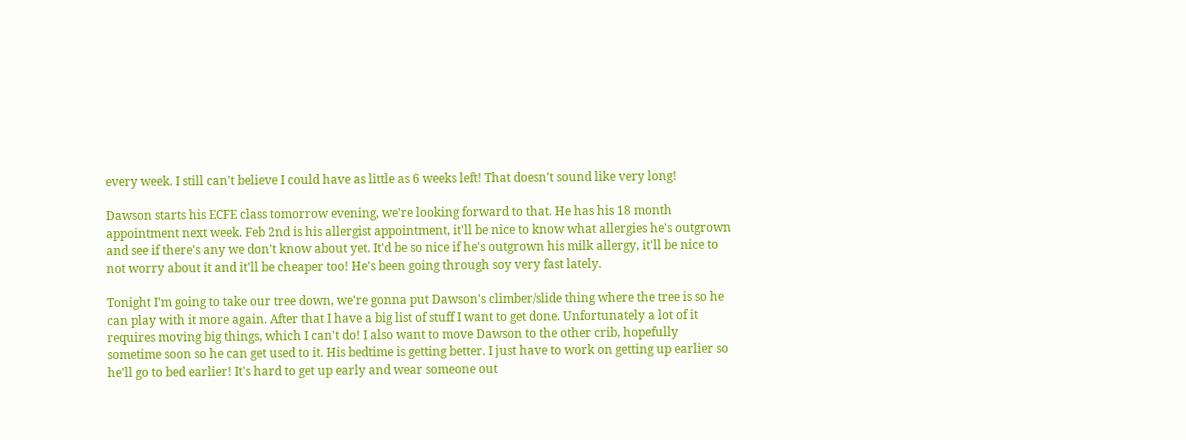every week. I still can't believe I could have as little as 6 weeks left! That doesn't sound like very long!

Dawson starts his ECFE class tomorrow evening, we're looking forward to that. He has his 18 month appointment next week. Feb 2nd is his allergist appointment, it'll be nice to know what allergies he's outgrown and see if there's any we don't know about yet. It'd be so nice if he's outgrown his milk allergy, it'll be nice to not worry about it and it'll be cheaper too! He's been going through soy very fast lately.

Tonight I'm going to take our tree down, we're gonna put Dawson's climber/slide thing where the tree is so he can play with it more again. After that I have a big list of stuff I want to get done. Unfortunately a lot of it requires moving big things, which I can't do! I also want to move Dawson to the other crib, hopefully sometime soon so he can get used to it. His bedtime is getting better. I just have to work on getting up earlier so he'll go to bed earlier! It's hard to get up early and wear someone out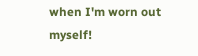when I'm worn out myself!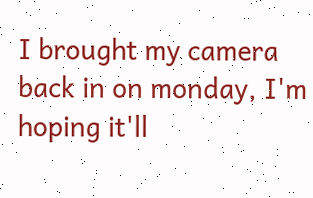I brought my camera back in on monday, I'm hoping it'll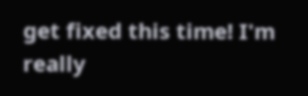get fixed this time! I'm really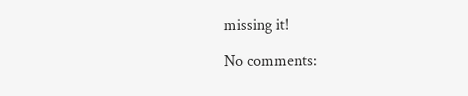missing it!

No comments: